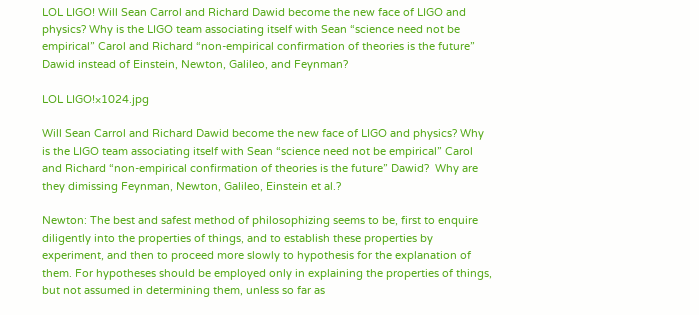LOL LIGO! Will Sean Carrol and Richard Dawid become the new face of LIGO and physics? Why is the LIGO team associating itself with Sean “science need not be empirical” Carol and Richard “non-empirical confirmation of theories is the future” Dawid instead of Einstein, Newton, Galileo, and Feynman?

LOL LIGO!×1024.jpg

Will Sean Carrol and Richard Dawid become the new face of LIGO and physics? Why is the LIGO team associating itself with Sean “science need not be empirical” Carol and Richard “non-empirical confirmation of theories is the future” Dawid?  Why are they dimissing Feynman, Newton, Galileo, Einstein et al.?

Newton: The best and safest method of philosophizing seems to be, first to enquire diligently into the properties of things, and to establish these properties by experiment, and then to proceed more slowly to hypothesis for the explanation of them. For hypotheses should be employed only in explaining the properties of things, but not assumed in determining them, unless so far as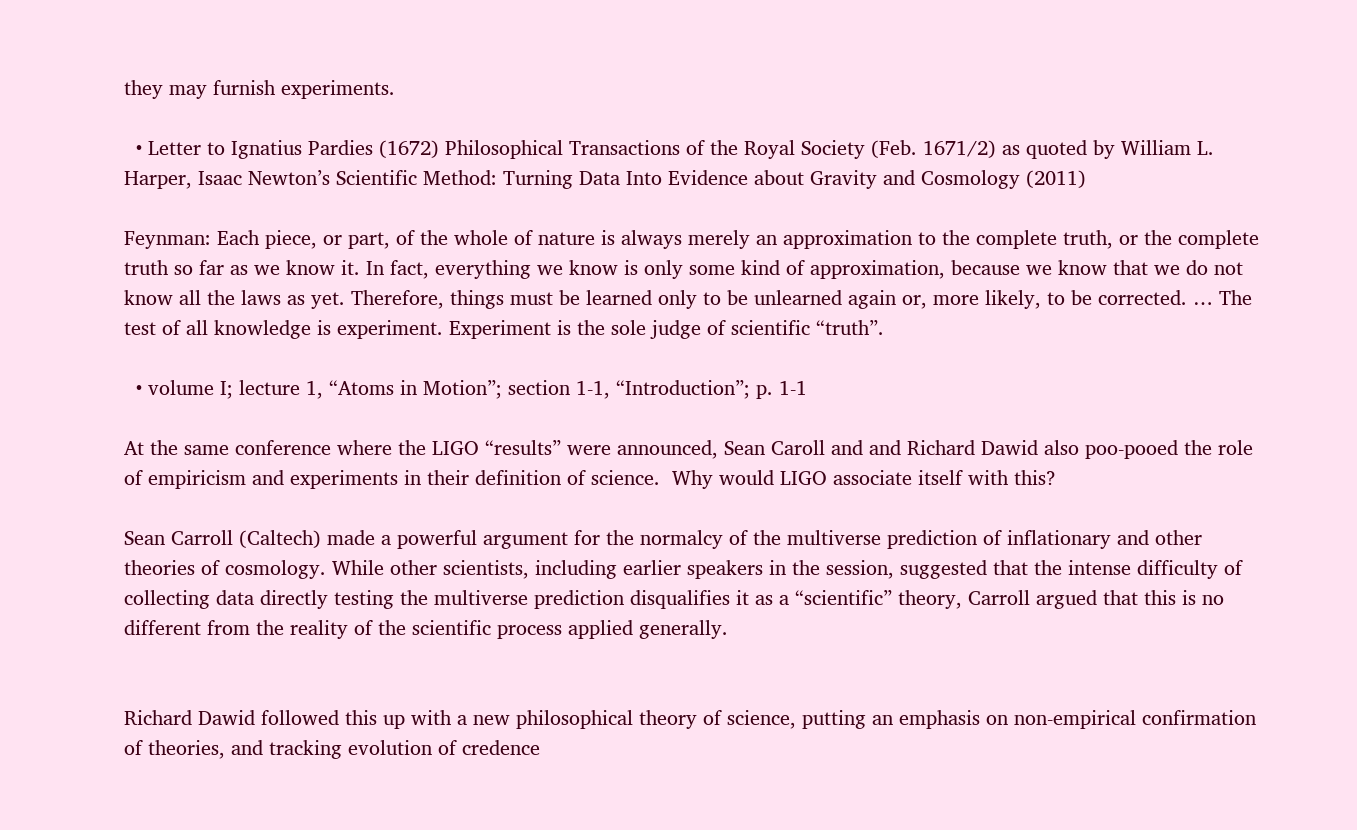they may furnish experiments.

  • Letter to Ignatius Pardies (1672) Philosophical Transactions of the Royal Society (Feb. 1671/2) as quoted by William L. Harper, Isaac Newton’s Scientific Method: Turning Data Into Evidence about Gravity and Cosmology (2011)

Feynman: Each piece, or part, of the whole of nature is always merely an approximation to the complete truth, or the complete truth so far as we know it. In fact, everything we know is only some kind of approximation, because we know that we do not know all the laws as yet. Therefore, things must be learned only to be unlearned again or, more likely, to be corrected. … The test of all knowledge is experiment. Experiment is the sole judge of scientific “truth”.

  • volume I; lecture 1, “Atoms in Motion”; section 1-1, “Introduction”; p. 1-1

At the same conference where the LIGO “results” were announced, Sean Caroll and and Richard Dawid also poo-pooed the role of empiricism and experiments in their definition of science.  Why would LIGO associate itself with this?

Sean Carroll (Caltech) made a powerful argument for the normalcy of the multiverse prediction of inflationary and other theories of cosmology. While other scientists, including earlier speakers in the session, suggested that the intense difficulty of collecting data directly testing the multiverse prediction disqualifies it as a “scientific” theory, Carroll argued that this is no different from the reality of the scientific process applied generally.


Richard Dawid followed this up with a new philosophical theory of science, putting an emphasis on non-empirical confirmation of theories, and tracking evolution of credence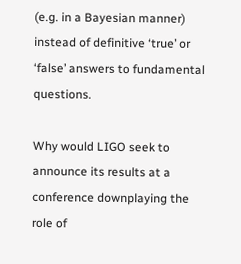(e.g. in a Bayesian manner) instead of definitive ‘true’ or ‘false’ answers to fundamental questions.

Why would LIGO seek to announce its results at a conference downplaying the role of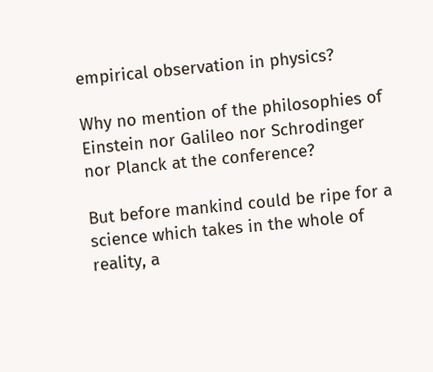empirical observation in physics?

Why no mention of the philosophies of Einstein nor Galileo nor Schrodinger nor Planck at the conference?

But before mankind could be ripe for a science which takes in the whole of reality, a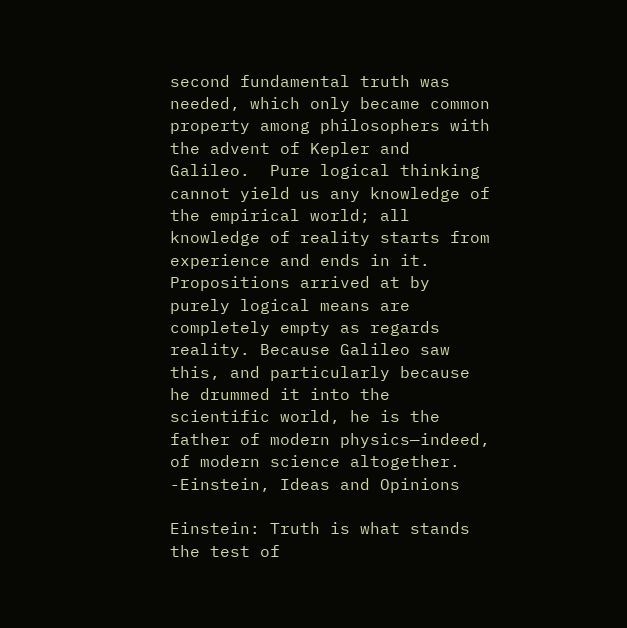second fundamental truth was needed, which only became common property among philosophers with the advent of Kepler and Galileo.  Pure logical thinking cannot yield us any knowledge of the empirical world; all knowledge of reality starts from experience and ends in it. Propositions arrived at by purely logical means are completely empty as regards reality. Because Galileo saw this, and particularly because he drummed it into the scientific world, he is the father of modern physics—indeed, of modern science altogether. -Einstein, Ideas and Opinions

Einstein: Truth is what stands the test of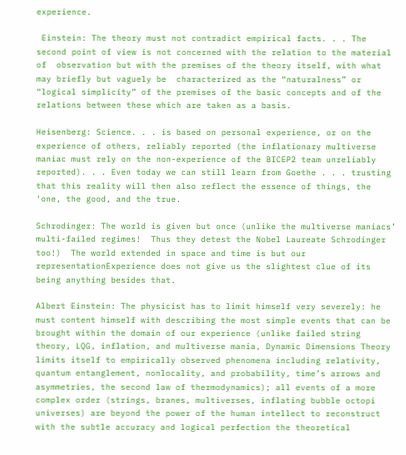experience.

 Einstein: The theory must not contradict empirical facts. . . The second point of view is not concerned with the relation to the material of  observation but with the premises of the theory itself, with what may briefly but vaguely be  characterized as the “naturalness” or “logical simplicity” of the premises of the basic concepts and of the relations between these which are taken as a basis.

Heisenberg: Science. . . is based on personal experience, or on the experience of others, reliably reported (the inflationary multiverse maniac must rely on the non-experience of the BICEP2 team unreliably reported). . . Even today we can still learn from Goethe . . . trusting that this reality will then also reflect the essence of things, the ‘one, the good, and the true.

Schrodinger: The world is given but once (unlike the multiverse maniacs’ multi-failed regimes!  Thus they detest the Nobel Laureate Schrodinger too!)  The world extended in space and time is but our representationExperience does not give us the slightest clue of its being anything besides that.

Albert Einstein: The physicist has to limit himself very severely: he must content himself with describing the most simple events that can be brought within the domain of our experience (unlike failed string theory, LQG, inflation, and multiverse mania, Dynamic Dimensions Theory limits itself to empirically observed phenomena including relativity, quantum entanglement, nonlocality, and probability, time’s arrows and asymmetries, the second law of thermodynamics); all events of a more complex order (strings, branes, multiverses, inflating bubble octopi universes) are beyond the power of the human intellect to reconstruct with the subtle accuracy and logical perfection the theoretical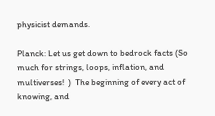physicist demands.

Planck: Let us get down to bedrock facts (So much for strings, loops, inflation, and multiverses!  )  The beginning of every act of knowing, and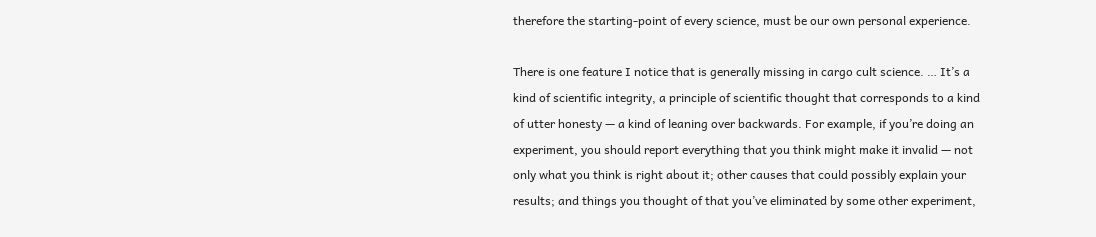therefore the starting-point of every science, must be our own personal experience.

There is one feature I notice that is generally missing in cargo cult science. … It’s a kind of scientific integrity, a principle of scientific thought that corresponds to a kind of utter honesty — a kind of leaning over backwards. For example, if you’re doing an experiment, you should report everything that you think might make it invalid — not only what you think is right about it; other causes that could possibly explain your results; and things you thought of that you’ve eliminated by some other experiment,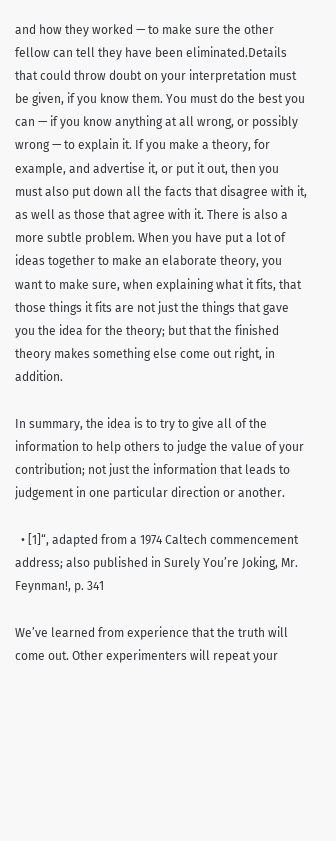and how they worked — to make sure the other fellow can tell they have been eliminated.Details that could throw doubt on your interpretation must be given, if you know them. You must do the best you can — if you know anything at all wrong, or possibly wrong — to explain it. If you make a theory, for example, and advertise it, or put it out, then you must also put down all the facts that disagree with it, as well as those that agree with it. There is also a more subtle problem. When you have put a lot of ideas together to make an elaborate theory, you want to make sure, when explaining what it fits, that those things it fits are not just the things that gave you the idea for the theory; but that the finished theory makes something else come out right, in addition.

In summary, the idea is to try to give all of the information to help others to judge the value of your contribution; not just the information that leads to judgement in one particular direction or another.

  • [1]“, adapted from a 1974 Caltech commencement address; also published in Surely You’re Joking, Mr. Feynman!, p. 341

We’ve learned from experience that the truth will come out. Other experimenters will repeat your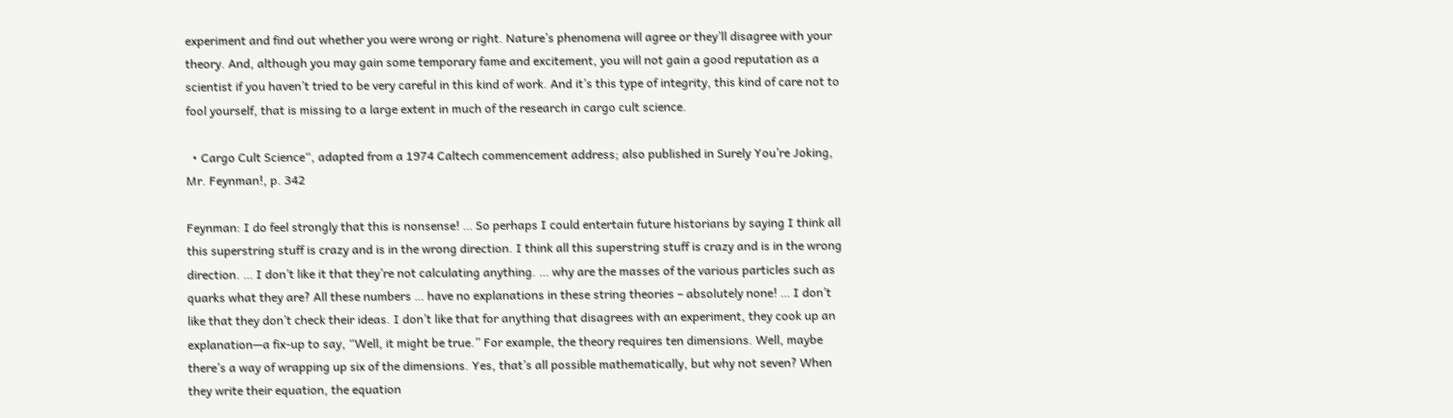experiment and find out whether you were wrong or right. Nature’s phenomena will agree or they’ll disagree with your theory. And, although you may gain some temporary fame and excitement, you will not gain a good reputation as a scientist if you haven’t tried to be very careful in this kind of work. And it’s this type of integrity, this kind of care not to fool yourself, that is missing to a large extent in much of the research in cargo cult science.

  • Cargo Cult Science“, adapted from a 1974 Caltech commencement address; also published in Surely You’re Joking, Mr. Feynman!, p. 342

Feynman: I do feel strongly that this is nonsense! … So perhaps I could entertain future historians by saying I think all this superstring stuff is crazy and is in the wrong direction. I think all this superstring stuff is crazy and is in the wrong direction. … I don’t like it that they’re not calculating anything. … why are the masses of the various particles such as quarks what they are? All these numbers … have no explanations in these string theories – absolutely none! … I don’t like that they don’t check their ideas. I don’t like that for anything that disagrees with an experiment, they cook up an explanation—a fix-up to say, “Well, it might be true.” For example, the theory requires ten dimensions. Well, maybe there’s a way of wrapping up six of the dimensions. Yes, that’s all possible mathematically, but why not seven? When they write their equation, the equation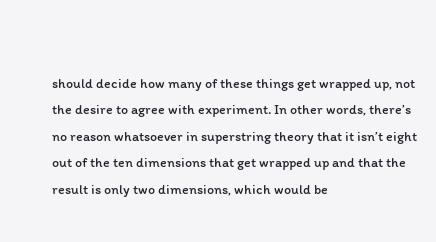should decide how many of these things get wrapped up, not the desire to agree with experiment. In other words, there’s no reason whatsoever in superstring theory that it isn’t eight out of the ten dimensions that get wrapped up and that the result is only two dimensions, which would be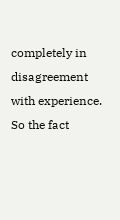completely in disagreement with experience. So the fact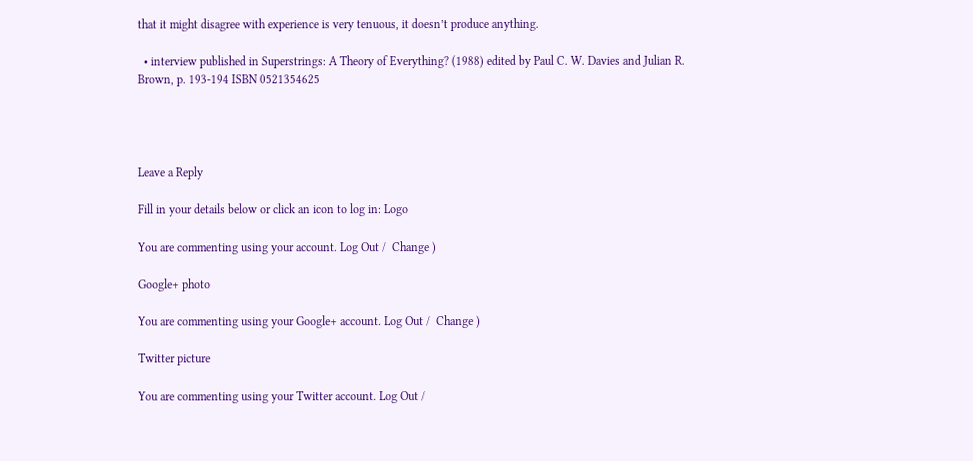that it might disagree with experience is very tenuous, it doesn’t produce anything.

  • interview published in Superstrings: A Theory of Everything? (1988) edited by Paul C. W. Davies and Julian R. Brown, p. 193-194 ISBN 0521354625




Leave a Reply

Fill in your details below or click an icon to log in: Logo

You are commenting using your account. Log Out /  Change )

Google+ photo

You are commenting using your Google+ account. Log Out /  Change )

Twitter picture

You are commenting using your Twitter account. Log Out /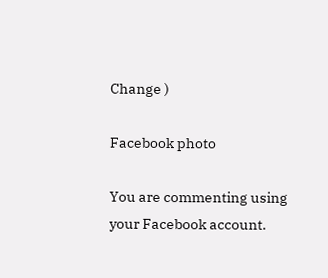Change )

Facebook photo

You are commenting using your Facebook account.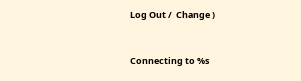Log Out /  Change )


Connecting to %s